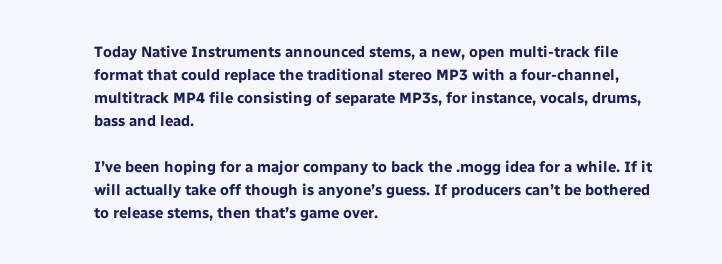Today Native Instruments announced stems, a new, open multi-track file format that could replace the traditional stereo MP3 with a four-channel, multitrack MP4 file consisting of separate MP3s, for instance, vocals, drums, bass and lead.

I’ve been hoping for a major company to back the .mogg idea for a while. If it will actually take off though is anyone’s guess. If producers can’t be bothered to release stems, then that’s game over.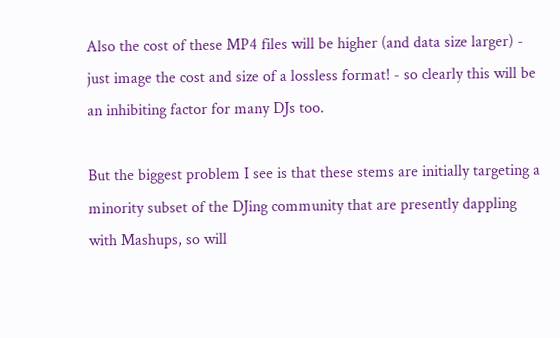Also the cost of these MP4 files will be higher (and data size larger) - just image the cost and size of a lossless format! - so clearly this will be an inhibiting factor for many DJs too.

But the biggest problem I see is that these stems are initially targeting a minority subset of the DJing community that are presently dappling with Mashups, so will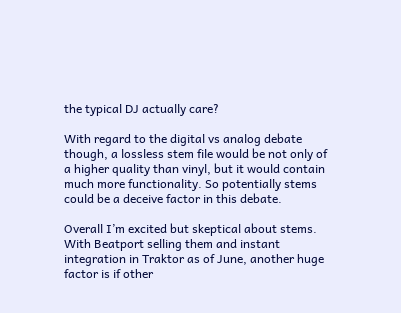the typical DJ actually care?

With regard to the digital vs analog debate though, a lossless stem file would be not only of a higher quality than vinyl, but it would contain much more functionality. So potentially stems could be a deceive factor in this debate.

Overall I’m excited but skeptical about stems. With Beatport selling them and instant integration in Traktor as of June, another huge factor is if other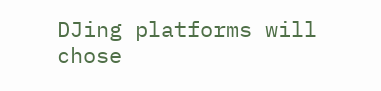DJing platforms will chose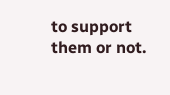to support them or not.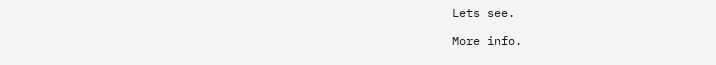Lets see.

More info.